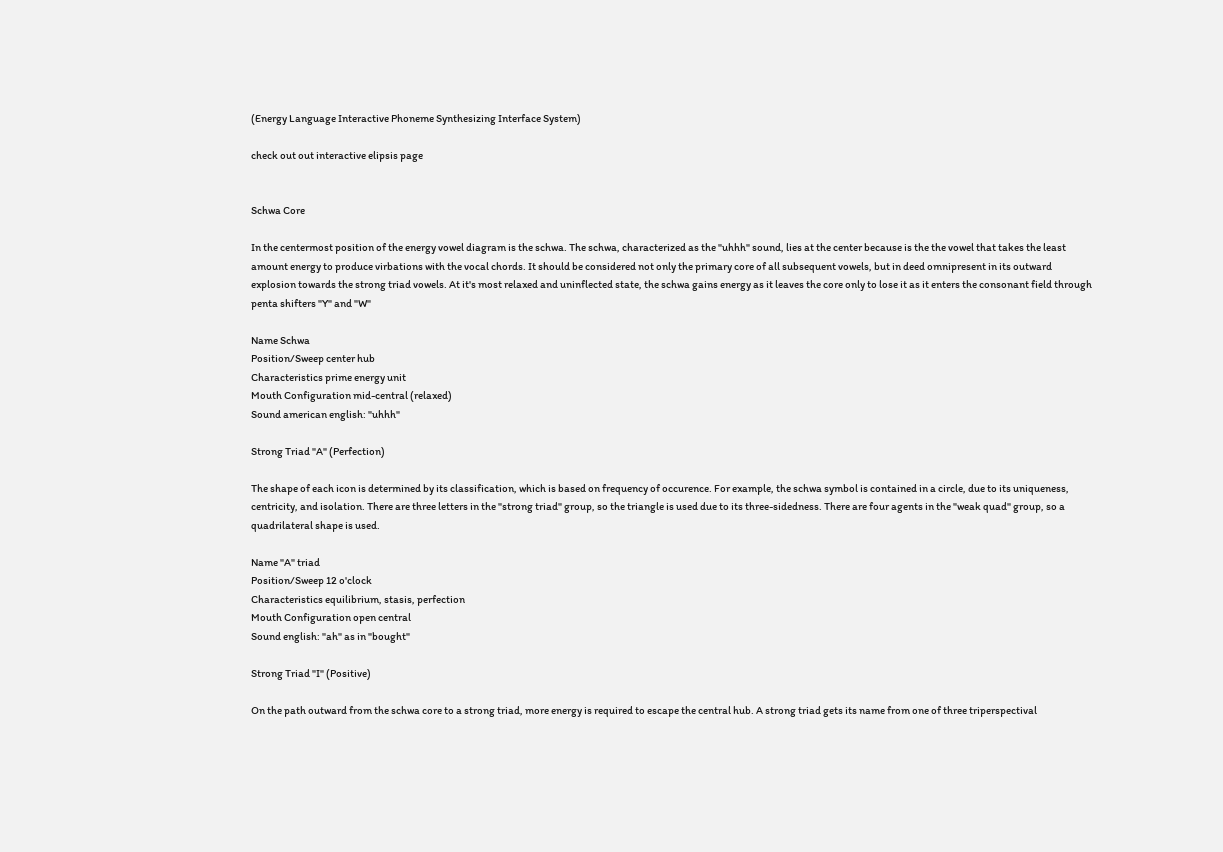(Energy Language Interactive Phoneme Synthesizing Interface System)

check out out interactive elipsis page


Schwa Core

In the centermost position of the energy vowel diagram is the schwa. The schwa, characterized as the "uhhh" sound, lies at the center because is the the vowel that takes the least amount energy to produce virbations with the vocal chords. It should be considered not only the primary core of all subsequent vowels, but in deed omnipresent in its outward explosion towards the strong triad vowels. At it's most relaxed and uninflected state, the schwa gains energy as it leaves the core only to lose it as it enters the consonant field through penta shifters "Y" and "W"

Name Schwa
Position/Sweep center hub
Characteristics prime energy unit
Mouth Configuration mid-central (relaxed)
Sound american english: "uhhh"

Strong Triad "A" (Perfection)

The shape of each icon is determined by its classification, which is based on frequency of occurence. For example, the schwa symbol is contained in a circle, due to its uniqueness, centricity, and isolation. There are three letters in the "strong triad" group, so the triangle is used due to its three-sidedness. There are four agents in the "weak quad" group, so a quadrilateral shape is used.

Name "A" triad
Position/Sweep 12 o'clock
Characteristics equilibrium, stasis, perfection
Mouth Configuration open central
Sound english: "ah" as in "bought"

Strong Triad "I" (Positive)

On the path outward from the schwa core to a strong triad, more energy is required to escape the central hub. A strong triad gets its name from one of three triperspectival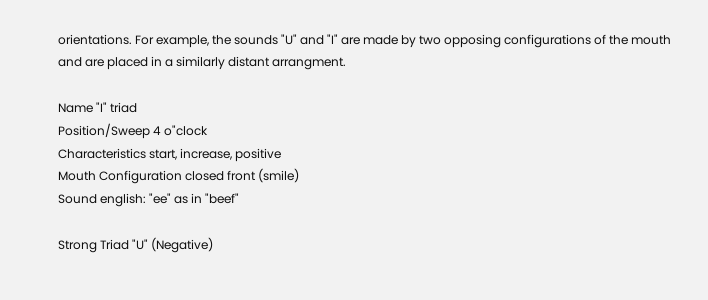orientations. For example, the sounds "U" and "I" are made by two opposing configurations of the mouth and are placed in a similarly distant arrangment.

Name "I" triad
Position/Sweep 4 o"clock
Characteristics start, increase, positive
Mouth Configuration closed front (smile)
Sound english: "ee" as in "beef"

Strong Triad "U" (Negative)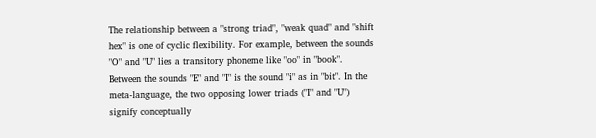The relationship between a "strong triad", "weak quad" and "shift hex" is one of cyclic flexibility. For example, between the sounds "O" and "U" lies a transitory phoneme like "oo" in "book". Between the sounds "E" and "I" is the sound "i" as in "bit". In the meta-language, the two opposing lower triads ("I" and "U") signify conceptually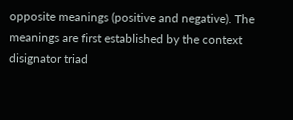opposite meanings (positive and negative). The meanings are first established by the context disignator triad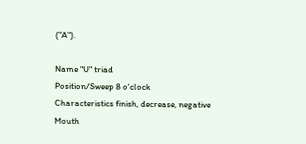("A").

Name "U" triad
Position/Sweep 8 o'clock
Characteristics finish, decrease, negative
Mouth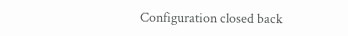Configuration closed back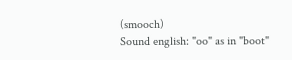(smooch)
Sound english: "oo" as in "boot"